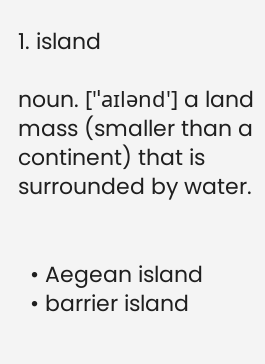1. island

noun. ['ˈaɪlənd'] a land mass (smaller than a continent) that is surrounded by water.


  • Aegean island
  • barrier island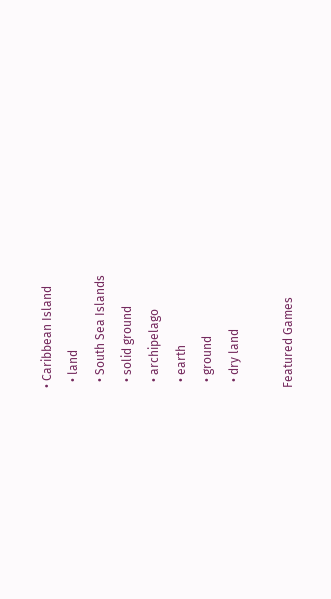• Caribbean Island
  • land
  • South Sea Islands
  • solid ground
  • archipelago
  • earth
  • ground
  • dry land

Featured Games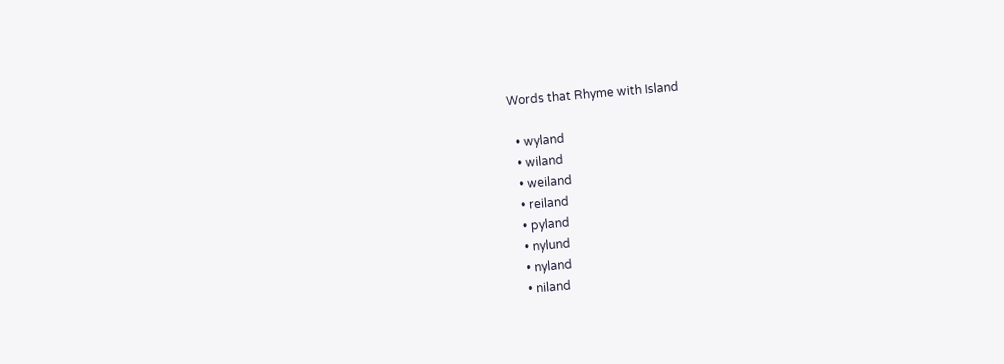Words that Rhyme with Island

  • wyland
  • wiland
  • weiland
  • reiland
  • pyland
  • nylund
  • nyland
  • niland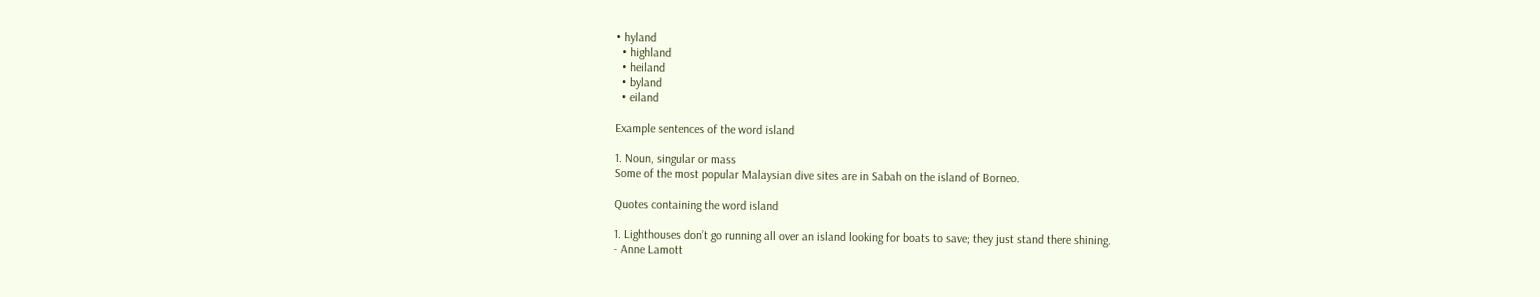• hyland
  • highland
  • heiland
  • byland
  • eiland

Example sentences of the word island

1. Noun, singular or mass
Some of the most popular Malaysian dive sites are in Sabah on the island of Borneo.

Quotes containing the word island

1. Lighthouses don’t go running all over an island looking for boats to save; they just stand there shining.
- Anne Lamott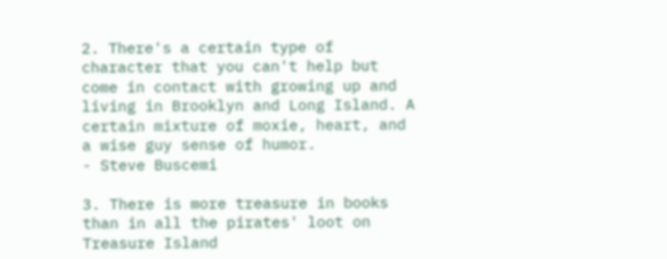2. There's a certain type of character that you can't help but come in contact with growing up and living in Brooklyn and Long Island. A certain mixture of moxie, heart, and a wise guy sense of humor.
- Steve Buscemi

3. There is more treasure in books than in all the pirates' loot on Treasure Island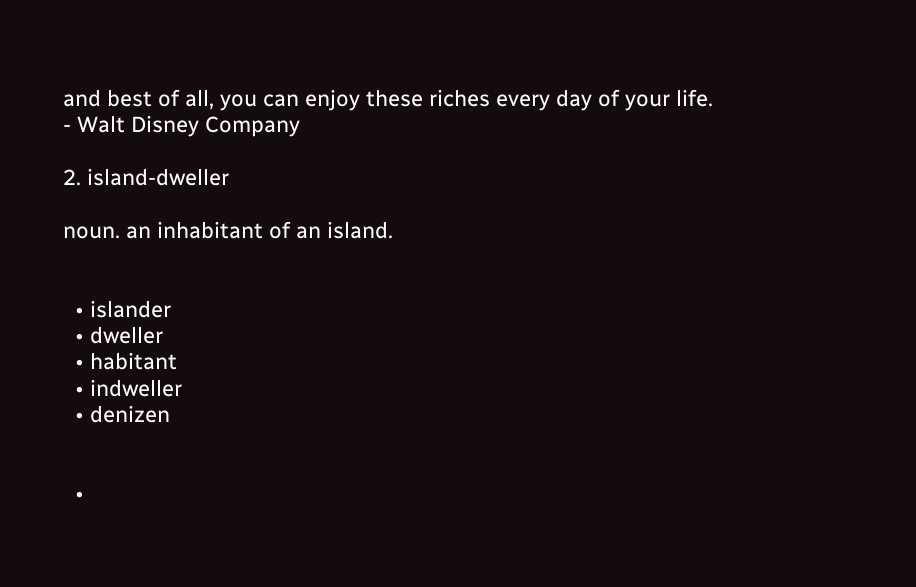and best of all, you can enjoy these riches every day of your life.
- Walt Disney Company

2. island-dweller

noun. an inhabitant of an island.


  • islander
  • dweller
  • habitant
  • indweller
  • denizen


  •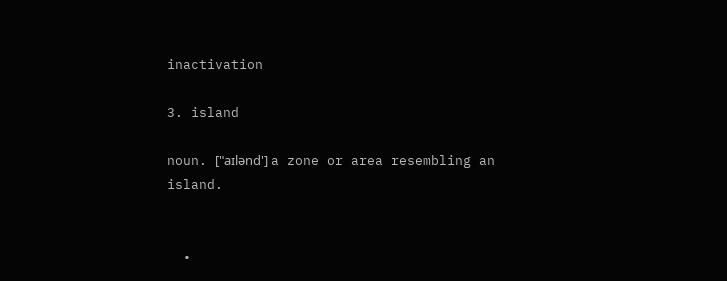inactivation

3. island

noun. ['ˈaɪlənd'] a zone or area resembling an island.


  •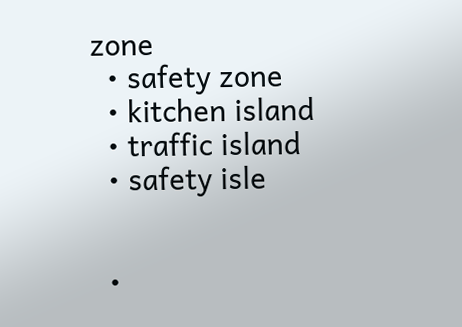zone
  • safety zone
  • kitchen island
  • traffic island
  • safety isle


  •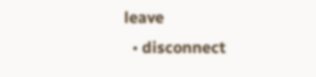leave
  • disconnect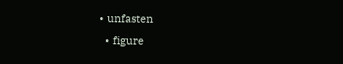• unfasten
  • figure